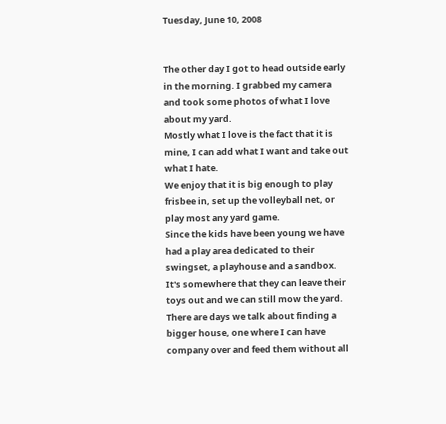Tuesday, June 10, 2008


The other day I got to head outside early in the morning. I grabbed my camera and took some photos of what I love about my yard.
Mostly what I love is the fact that it is mine, I can add what I want and take out what I hate.
We enjoy that it is big enough to play frisbee in, set up the volleyball net, or play most any yard game.
Since the kids have been young we have had a play area dedicated to their swingset, a playhouse and a sandbox. It's somewhere that they can leave their toys out and we can still mow the yard. There are days we talk about finding a bigger house, one where I can have company over and feed them without all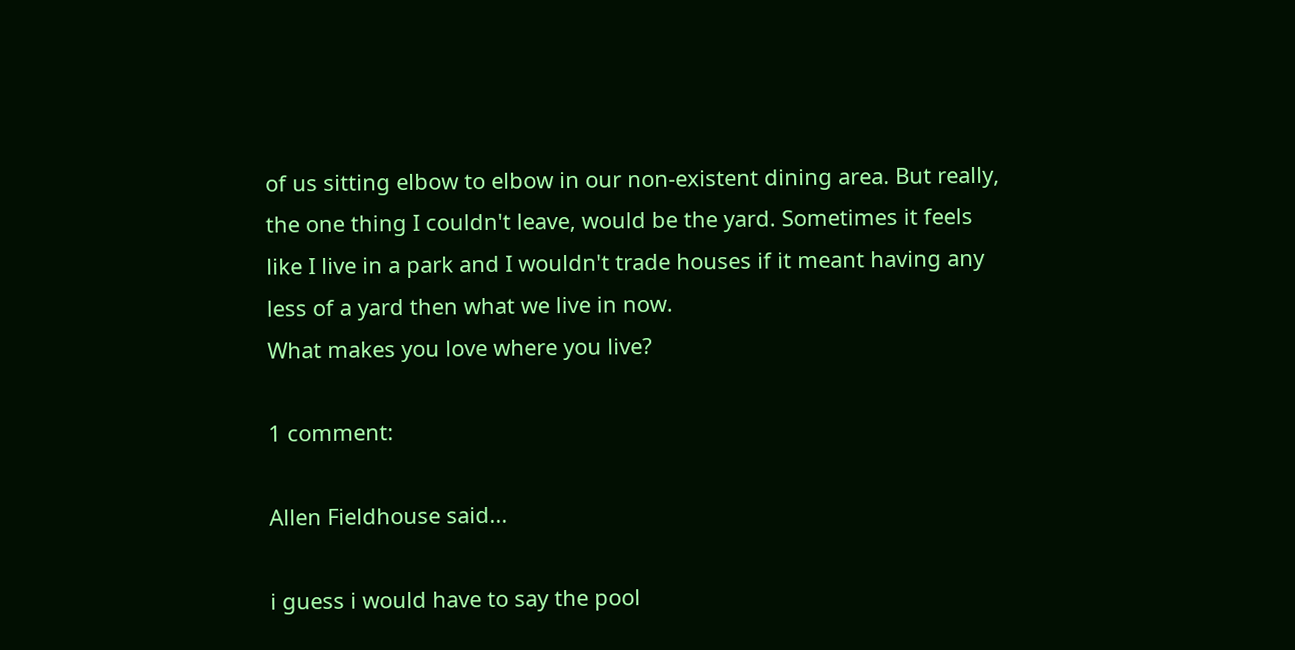of us sitting elbow to elbow in our non-existent dining area. But really, the one thing I couldn't leave, would be the yard. Sometimes it feels like I live in a park and I wouldn't trade houses if it meant having any less of a yard then what we live in now.
What makes you love where you live?

1 comment:

Allen Fieldhouse said...

i guess i would have to say the pool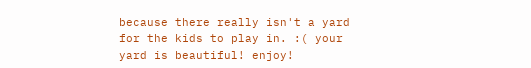because there really isn't a yard for the kids to play in. :( your yard is beautiful! enjoy!